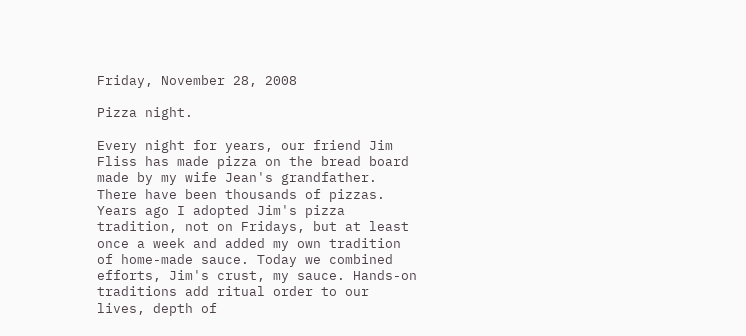Friday, November 28, 2008

Pizza night.

Every night for years, our friend Jim Fliss has made pizza on the bread board made by my wife Jean's grandfather. There have been thousands of pizzas. Years ago I adopted Jim's pizza tradition, not on Fridays, but at least once a week and added my own tradition of home-made sauce. Today we combined efforts, Jim's crust, my sauce. Hands-on traditions add ritual order to our lives, depth of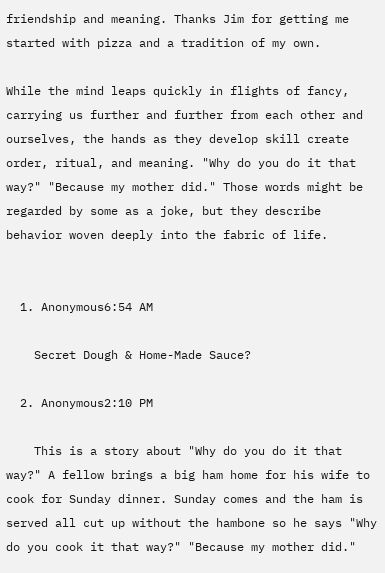friendship and meaning. Thanks Jim for getting me started with pizza and a tradition of my own.

While the mind leaps quickly in flights of fancy, carrying us further and further from each other and ourselves, the hands as they develop skill create order, ritual, and meaning. "Why do you do it that way?" "Because my mother did." Those words might be regarded by some as a joke, but they describe behavior woven deeply into the fabric of life.


  1. Anonymous6:54 AM

    Secret Dough & Home-Made Sauce?

  2. Anonymous2:10 PM

    This is a story about "Why do you do it that way?" A fellow brings a big ham home for his wife to cook for Sunday dinner. Sunday comes and the ham is served all cut up without the hambone so he says "Why do you cook it that way?" "Because my mother did."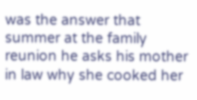was the answer that summer at the family reunion he asks his mother in law why she cooked her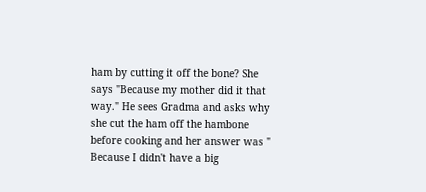ham by cutting it off the bone? She says "Because my mother did it that way." He sees Gradma and asks why she cut the ham off the hambone before cooking and her answer was " Because I didn't have a big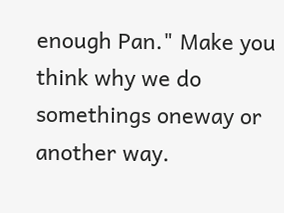enough Pan." Make you think why we do somethings oneway or another way.